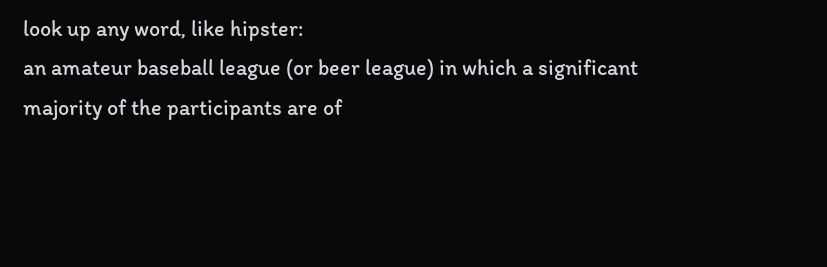look up any word, like hipster:
an amateur baseball league (or beer league) in which a significant majority of the participants are of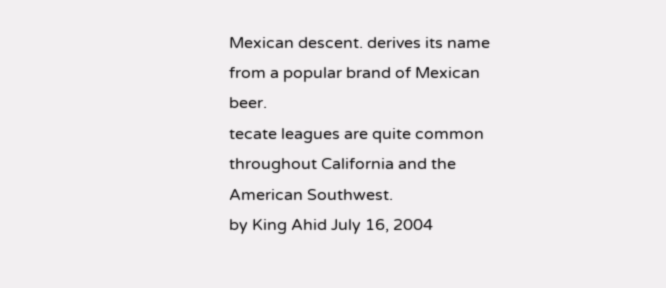Mexican descent. derives its name from a popular brand of Mexican beer.
tecate leagues are quite common throughout California and the American Southwest.
by King Ahid July 16, 2004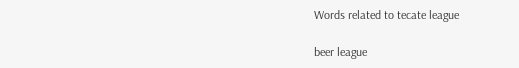Words related to tecate league

beer league